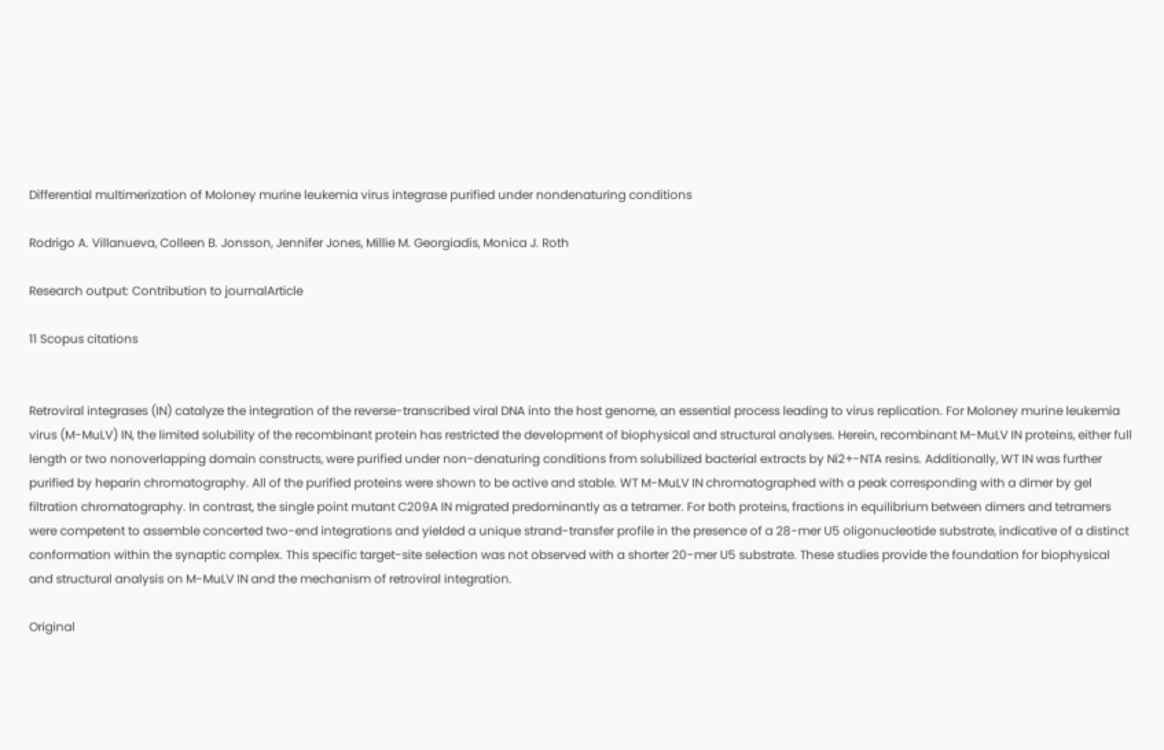Differential multimerization of Moloney murine leukemia virus integrase purified under nondenaturing conditions

Rodrigo A. Villanueva, Colleen B. Jonsson, Jennifer Jones, Millie M. Georgiadis, Monica J. Roth

Research output: Contribution to journalArticle

11 Scopus citations


Retroviral integrases (IN) catalyze the integration of the reverse-transcribed viral DNA into the host genome, an essential process leading to virus replication. For Moloney murine leukemia virus (M-MuLV) IN, the limited solubility of the recombinant protein has restricted the development of biophysical and structural analyses. Herein, recombinant M-MuLV IN proteins, either full length or two nonoverlapping domain constructs, were purified under non-denaturing conditions from solubilized bacterial extracts by Ni2+-NTA resins. Additionally, WT IN was further purified by heparin chromatography. All of the purified proteins were shown to be active and stable. WT M-MuLV IN chromatographed with a peak corresponding with a dimer by gel filtration chromatography. In contrast, the single point mutant C209A IN migrated predominantly as a tetramer. For both proteins, fractions in equilibrium between dimers and tetramers were competent to assemble concerted two-end integrations and yielded a unique strand-transfer profile in the presence of a 28-mer U5 oligonucleotide substrate, indicative of a distinct conformation within the synaptic complex. This specific target-site selection was not observed with a shorter 20-mer U5 substrate. These studies provide the foundation for biophysical and structural analysis on M-MuLV IN and the mechanism of retroviral integration.

Original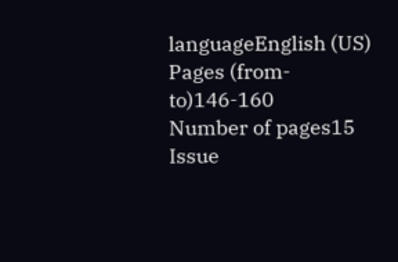languageEnglish (US)
Pages (from-to)146-160
Number of pages15
Issue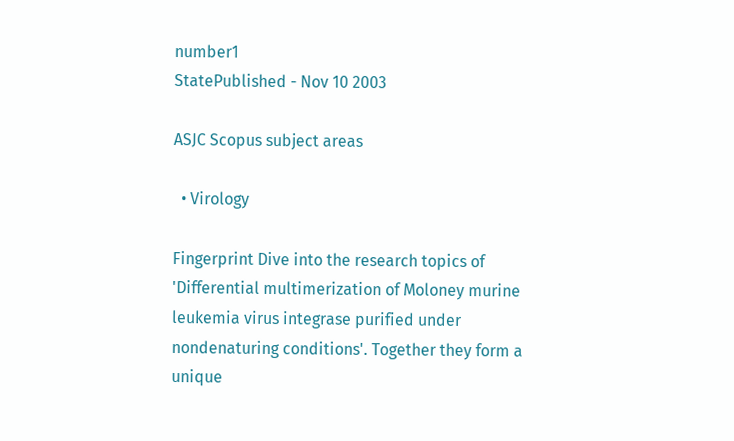number1
StatePublished - Nov 10 2003

ASJC Scopus subject areas

  • Virology

Fingerprint Dive into the research topics of 'Differential multimerization of Moloney murine leukemia virus integrase purified under nondenaturing conditions'. Together they form a unique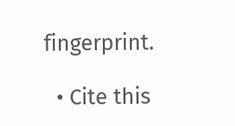fingerprint.

  • Cite this